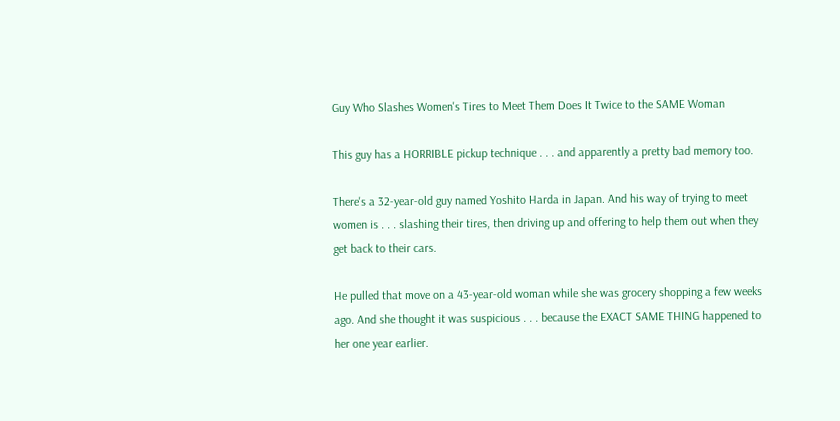Guy Who Slashes Women's Tires to Meet Them Does It Twice to the SAME Woman

This guy has a HORRIBLE pickup technique . . . and apparently a pretty bad memory too.

There's a 32-year-old guy named Yoshito Harda in Japan. And his way of trying to meet women is . . . slashing their tires, then driving up and offering to help them out when they get back to their cars.

He pulled that move on a 43-year-old woman while she was grocery shopping a few weeks ago. And she thought it was suspicious . . . because the EXACT SAME THING happened to her one year earlier.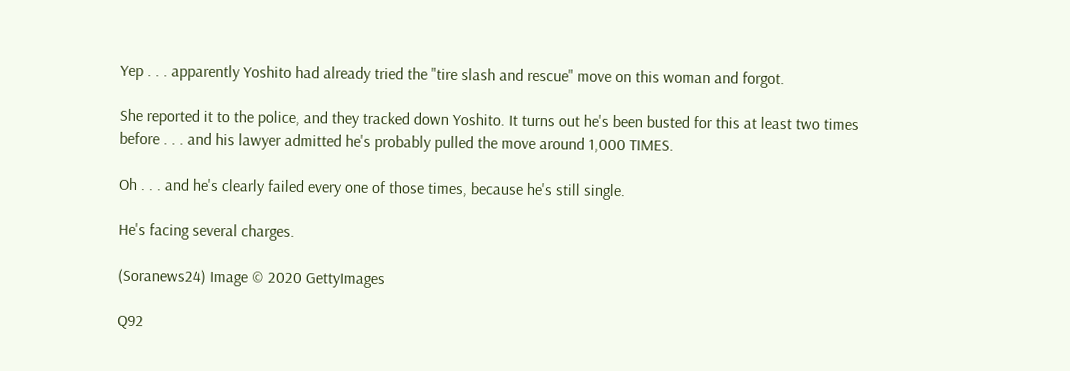Yep . . . apparently Yoshito had already tried the "tire slash and rescue" move on this woman and forgot.

She reported it to the police, and they tracked down Yoshito. It turns out he's been busted for this at least two times before . . . and his lawyer admitted he's probably pulled the move around 1,000 TIMES.

Oh . . . and he's clearly failed every one of those times, because he's still single.

He's facing several charges.

(Soranews24) Image © 2020 GettyImages

Q92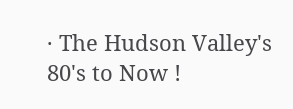· The Hudson Valley's 80's to Now !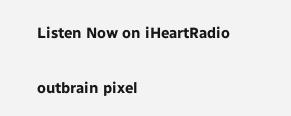Listen Now on iHeartRadio

outbrain pixel